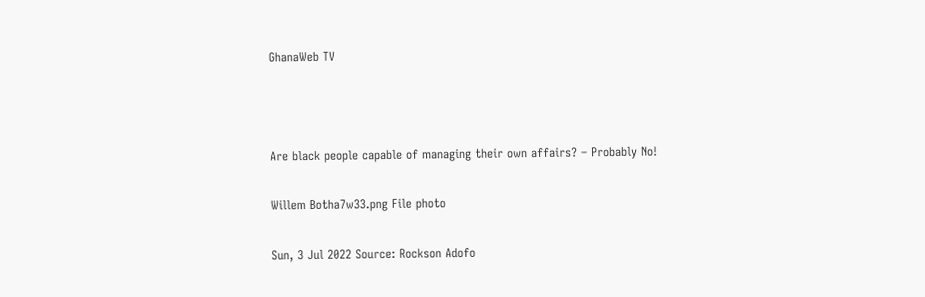GhanaWeb TV



Are black people capable of managing their own affairs? – Probably No!

Willem Botha7w33.png File photo

Sun, 3 Jul 2022 Source: Rockson Adofo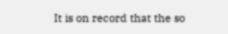It is on record that the so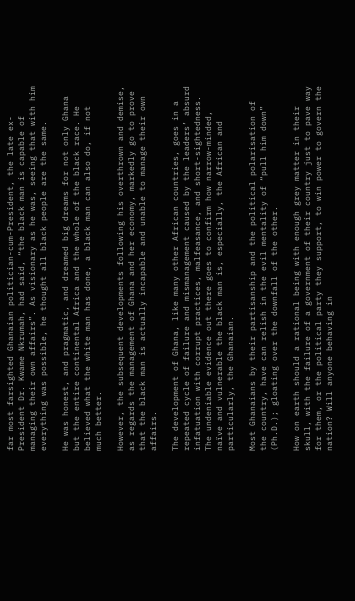far most farsighted Ghanaian politician-cum-President, the late ex-President Dr. Kwame Nkrumah, had said, “the black man is capable of managing their own affairs”. As visionary as he was, seeing that with him everything was possible, he thought all black people are the same.

He was honest, and pragmatic, and dreamed big dreams for not only Ghana but the entire continental Africa and the whole of the black race. He believed what the white man has done, a black man can also do, if not much better.

However, the subsequent developments following his overthrown and demise, as regards the management of Ghana and her economy, markedly go to prove that the black man is actually incapable and unable to manage their own affairs.

The development of Ghana, like many other African countries, goes in a repeated cycle of failure and mismanagement caused by the leaders’ absurd infatuation with corrupt practices, malfeasance, and short-sightedness. The undeniable evidence out there goes to confirm how narrow-minded, naïve and vulnerable the black man is, especially, the African and particularly, the Ghanaian.

Most Ghanaians by their partisanship and the political polarisation of the country, have can relish in the evil mentality of “pull him down” (Ph.D.); gloating over the downfall of the other.

How on earth should a rational being with enough grey matter in their skull, with the failure of a government of their country just to pave way for them, or the political party they support, to win power to govern the nation? Will anyone behaving in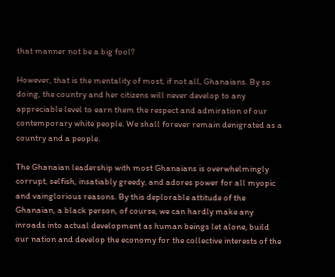that manner not be a big fool?

However, that is the mentality of most, if not all, Ghanaians. By so doing, the country and her citizens will never develop to any appreciable level to earn them the respect and admiration of our contemporary white people. We shall forever remain denigrated as a country and a people.

The Ghanaian leadership with most Ghanaians is overwhelmingly corrupt, selfish, insatiably greedy, and adores power for all myopic and vainglorious reasons. By this deplorable attitude of the Ghanaian, a black person, of course, we can hardly make any inroads into actual development as human beings let alone, build our nation and develop the economy for the collective interests of the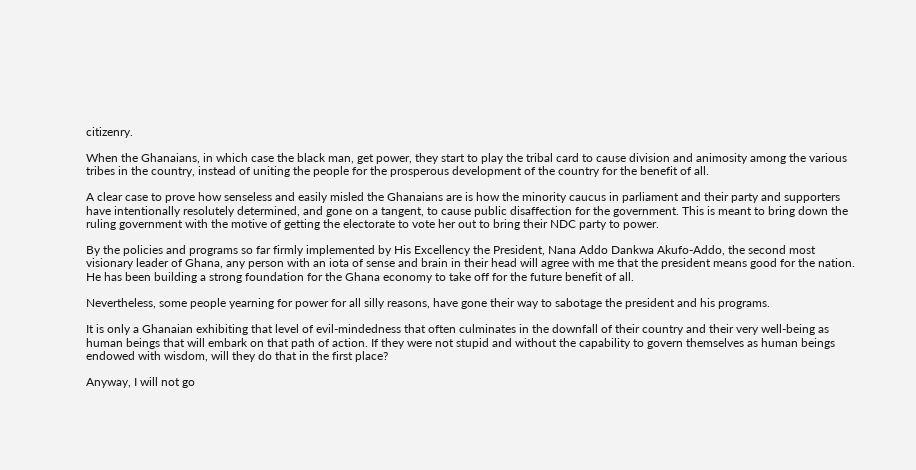citizenry.

When the Ghanaians, in which case the black man, get power, they start to play the tribal card to cause division and animosity among the various tribes in the country, instead of uniting the people for the prosperous development of the country for the benefit of all.

A clear case to prove how senseless and easily misled the Ghanaians are is how the minority caucus in parliament and their party and supporters have intentionally resolutely determined, and gone on a tangent, to cause public disaffection for the government. This is meant to bring down the ruling government with the motive of getting the electorate to vote her out to bring their NDC party to power.

By the policies and programs so far firmly implemented by His Excellency the President, Nana Addo Dankwa Akufo-Addo, the second most visionary leader of Ghana, any person with an iota of sense and brain in their head will agree with me that the president means good for the nation. He has been building a strong foundation for the Ghana economy to take off for the future benefit of all.

Nevertheless, some people yearning for power for all silly reasons, have gone their way to sabotage the president and his programs.

It is only a Ghanaian exhibiting that level of evil-mindedness that often culminates in the downfall of their country and their very well-being as human beings that will embark on that path of action. If they were not stupid and without the capability to govern themselves as human beings endowed with wisdom, will they do that in the first place?

Anyway, I will not go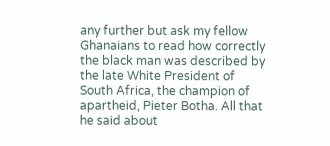any further but ask my fellow Ghanaians to read how correctly the black man was described by the late White President of South Africa, the champion of apartheid, Pieter Botha. All that he said about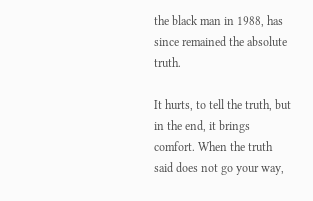the black man in 1988, has since remained the absolute truth.

It hurts, to tell the truth, but in the end, it brings comfort. When the truth said does not go your way,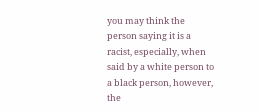you may think the person saying it is a racist, especially, when said by a white person to a black person, however, the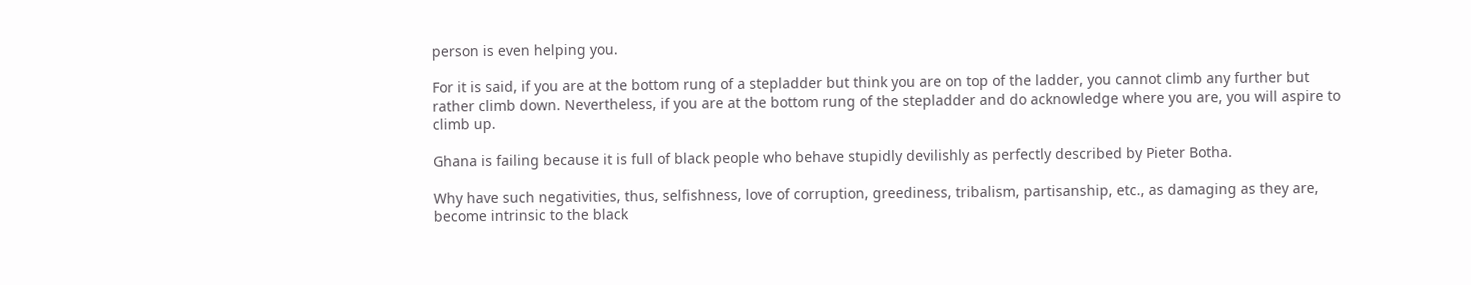person is even helping you.

For it is said, if you are at the bottom rung of a stepladder but think you are on top of the ladder, you cannot climb any further but rather climb down. Nevertheless, if you are at the bottom rung of the stepladder and do acknowledge where you are, you will aspire to climb up.

Ghana is failing because it is full of black people who behave stupidly devilishly as perfectly described by Pieter Botha.

Why have such negativities, thus, selfishness, love of corruption, greediness, tribalism, partisanship, etc., as damaging as they are, become intrinsic to the black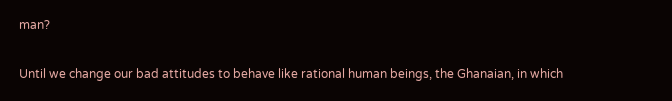man?

Until we change our bad attitudes to behave like rational human beings, the Ghanaian, in which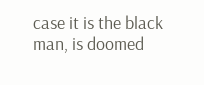case it is the black man, is doomed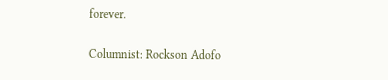forever.

Columnist: Rockson Adofo